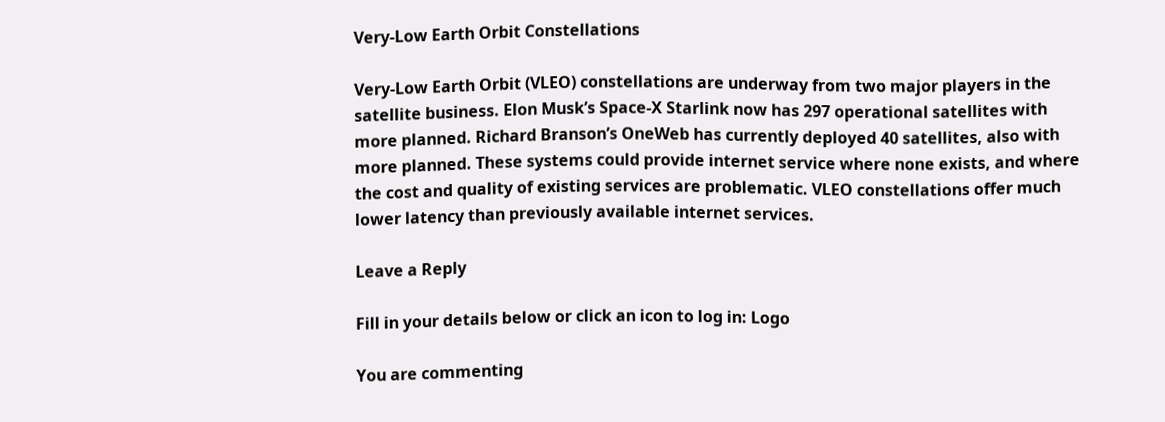Very-Low Earth Orbit Constellations

Very-Low Earth Orbit (VLEO) constellations are underway from two major players in the satellite business. Elon Musk’s Space-X Starlink now has 297 operational satellites with more planned. Richard Branson’s OneWeb has currently deployed 40 satellites, also with more planned. These systems could provide internet service where none exists, and where the cost and quality of existing services are problematic. VLEO constellations offer much lower latency than previously available internet services.

Leave a Reply

Fill in your details below or click an icon to log in: Logo

You are commenting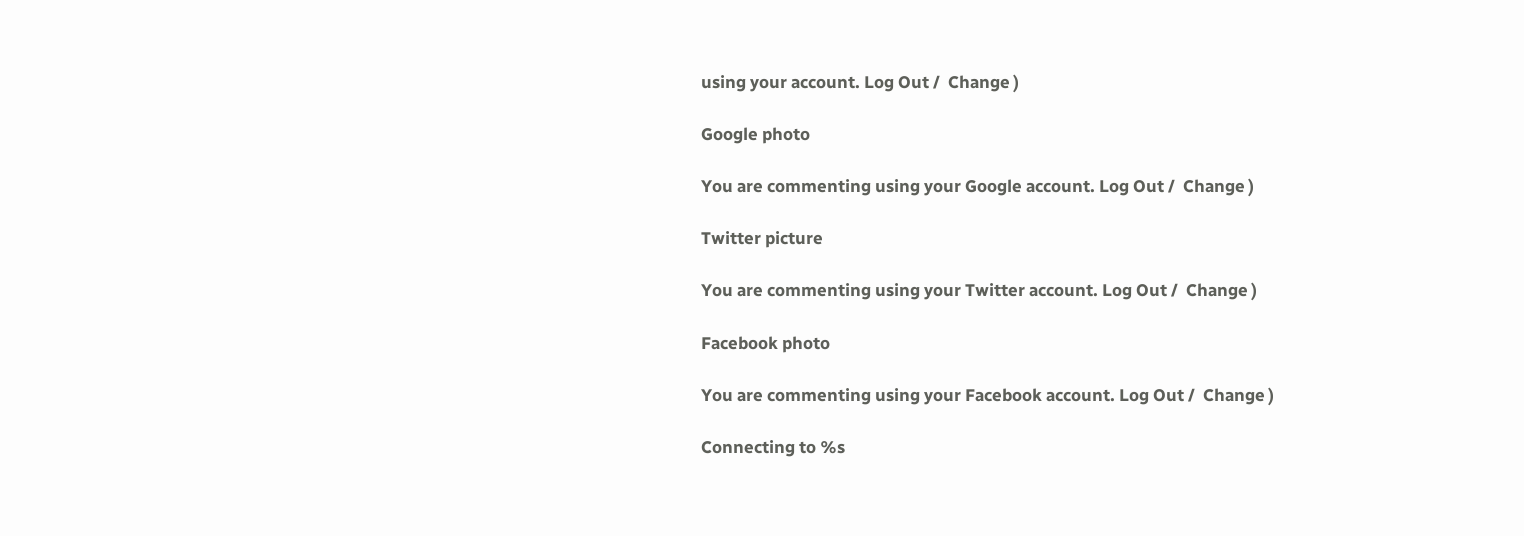using your account. Log Out /  Change )

Google photo

You are commenting using your Google account. Log Out /  Change )

Twitter picture

You are commenting using your Twitter account. Log Out /  Change )

Facebook photo

You are commenting using your Facebook account. Log Out /  Change )

Connecting to %s